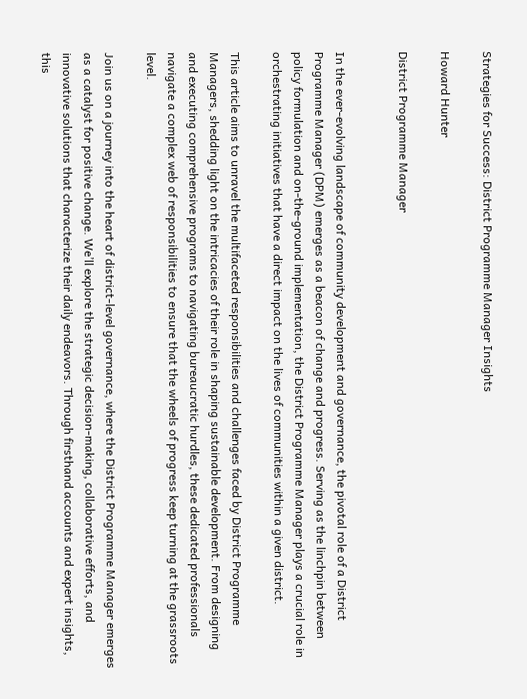Strategies for Success: District Programme Manager Insights

Howard Hunter

District Programme Manager


In the ever-evolving landscape of community development and governance, the pivotal role of a District Programme Manager (DPM) emerges as a beacon of change and progress. Serving as the linchpin between policy formulation and on-the-ground implementation, the District Programme Manager plays a crucial role in orchestrating initiatives that have a direct impact on the lives of communities within a given district.

This article aims to unravel the multifaceted responsibilities and challenges faced by District Programme Managers, shedding light on the intricacies of their role in shaping sustainable development. From designing and executing comprehensive programs to navigating bureaucratic hurdles, these dedicated professionals navigate a complex web of responsibilities to ensure that the wheels of progress keep turning at the grassroots level.

Join us on a journey into the heart of district-level governance, where the District Programme Manager emerges as a catalyst for positive change. We’ll explore the strategic decision-making, collaborative efforts, and innovative solutions that characterize their daily endeavors. Through firsthand accounts and expert insights, this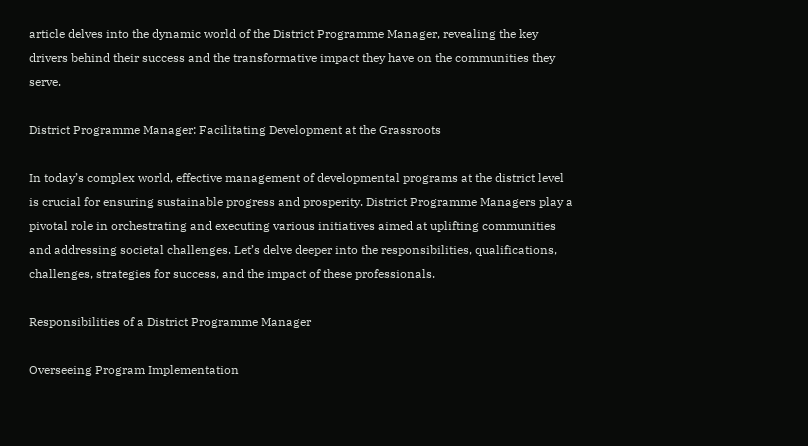article delves into the dynamic world of the District Programme Manager, revealing the key drivers behind their success and the transformative impact they have on the communities they serve.

District Programme Manager: Facilitating Development at the Grassroots

In today’s complex world, effective management of developmental programs at the district level is crucial for ensuring sustainable progress and prosperity. District Programme Managers play a pivotal role in orchestrating and executing various initiatives aimed at uplifting communities and addressing societal challenges. Let’s delve deeper into the responsibilities, qualifications, challenges, strategies for success, and the impact of these professionals.

Responsibilities of a District Programme Manager

Overseeing Program Implementation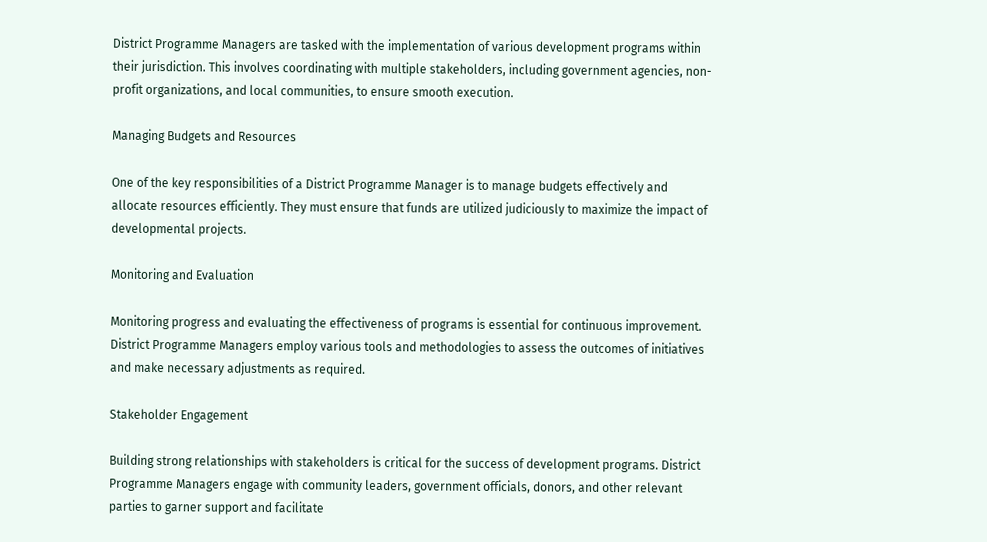District Programme Managers are tasked with the implementation of various development programs within their jurisdiction. This involves coordinating with multiple stakeholders, including government agencies, non-profit organizations, and local communities, to ensure smooth execution.

Managing Budgets and Resources

One of the key responsibilities of a District Programme Manager is to manage budgets effectively and allocate resources efficiently. They must ensure that funds are utilized judiciously to maximize the impact of developmental projects.

Monitoring and Evaluation

Monitoring progress and evaluating the effectiveness of programs is essential for continuous improvement. District Programme Managers employ various tools and methodologies to assess the outcomes of initiatives and make necessary adjustments as required.

Stakeholder Engagement

Building strong relationships with stakeholders is critical for the success of development programs. District Programme Managers engage with community leaders, government officials, donors, and other relevant parties to garner support and facilitate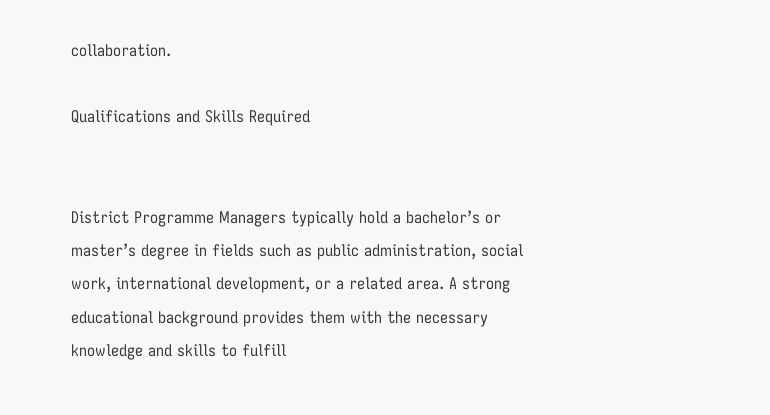collaboration.

Qualifications and Skills Required


District Programme Managers typically hold a bachelor’s or master’s degree in fields such as public administration, social work, international development, or a related area. A strong educational background provides them with the necessary knowledge and skills to fulfill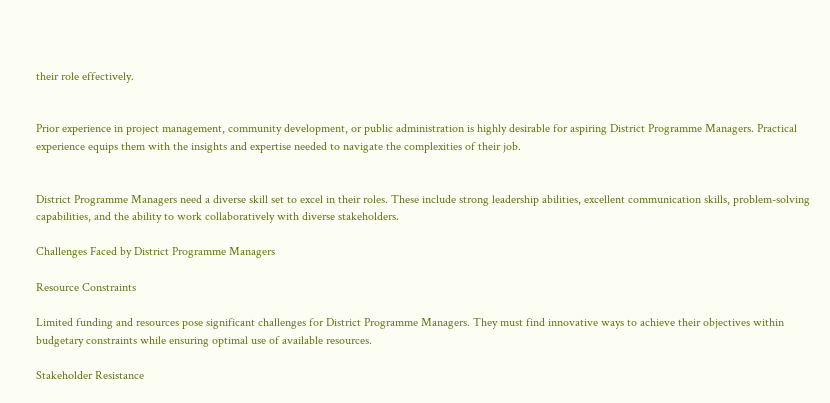their role effectively.


Prior experience in project management, community development, or public administration is highly desirable for aspiring District Programme Managers. Practical experience equips them with the insights and expertise needed to navigate the complexities of their job.


District Programme Managers need a diverse skill set to excel in their roles. These include strong leadership abilities, excellent communication skills, problem-solving capabilities, and the ability to work collaboratively with diverse stakeholders.

Challenges Faced by District Programme Managers

Resource Constraints

Limited funding and resources pose significant challenges for District Programme Managers. They must find innovative ways to achieve their objectives within budgetary constraints while ensuring optimal use of available resources.

Stakeholder Resistance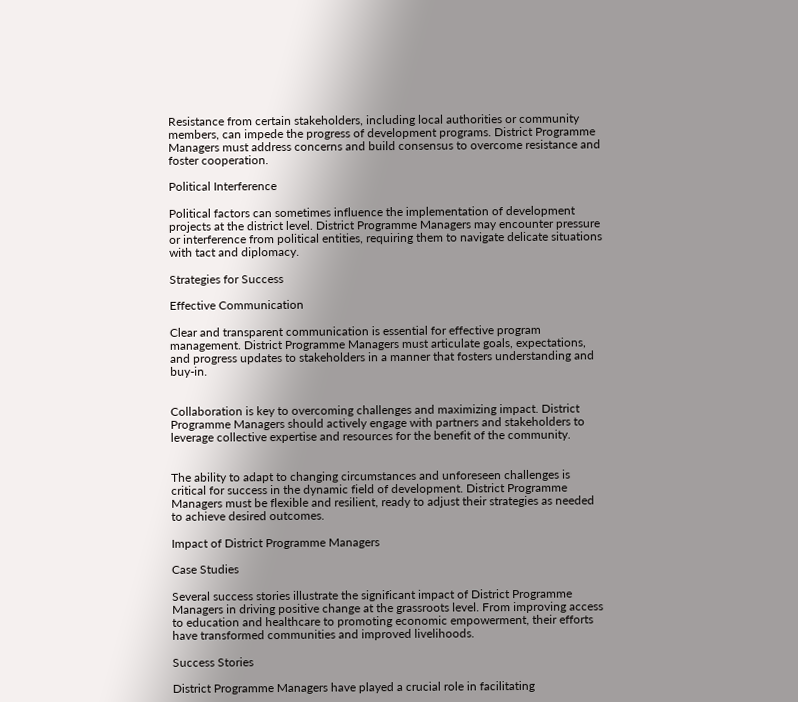Resistance from certain stakeholders, including local authorities or community members, can impede the progress of development programs. District Programme Managers must address concerns and build consensus to overcome resistance and foster cooperation.

Political Interference

Political factors can sometimes influence the implementation of development projects at the district level. District Programme Managers may encounter pressure or interference from political entities, requiring them to navigate delicate situations with tact and diplomacy.

Strategies for Success

Effective Communication

Clear and transparent communication is essential for effective program management. District Programme Managers must articulate goals, expectations, and progress updates to stakeholders in a manner that fosters understanding and buy-in.


Collaboration is key to overcoming challenges and maximizing impact. District Programme Managers should actively engage with partners and stakeholders to leverage collective expertise and resources for the benefit of the community.


The ability to adapt to changing circumstances and unforeseen challenges is critical for success in the dynamic field of development. District Programme Managers must be flexible and resilient, ready to adjust their strategies as needed to achieve desired outcomes.

Impact of District Programme Managers

Case Studies

Several success stories illustrate the significant impact of District Programme Managers in driving positive change at the grassroots level. From improving access to education and healthcare to promoting economic empowerment, their efforts have transformed communities and improved livelihoods.

Success Stories

District Programme Managers have played a crucial role in facilitating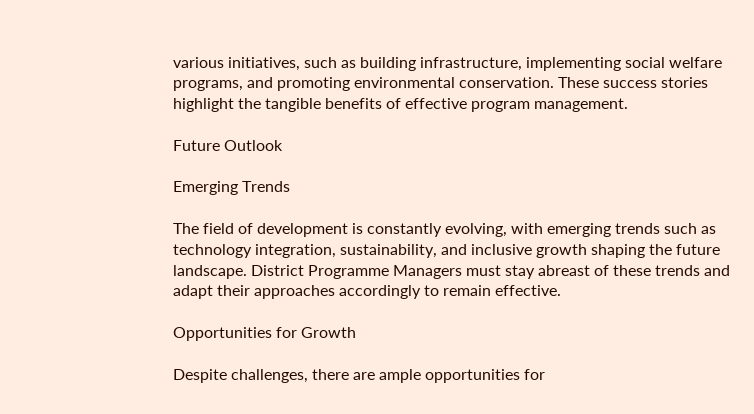various initiatives, such as building infrastructure, implementing social welfare programs, and promoting environmental conservation. These success stories highlight the tangible benefits of effective program management.

Future Outlook

Emerging Trends

The field of development is constantly evolving, with emerging trends such as technology integration, sustainability, and inclusive growth shaping the future landscape. District Programme Managers must stay abreast of these trends and adapt their approaches accordingly to remain effective.

Opportunities for Growth

Despite challenges, there are ample opportunities for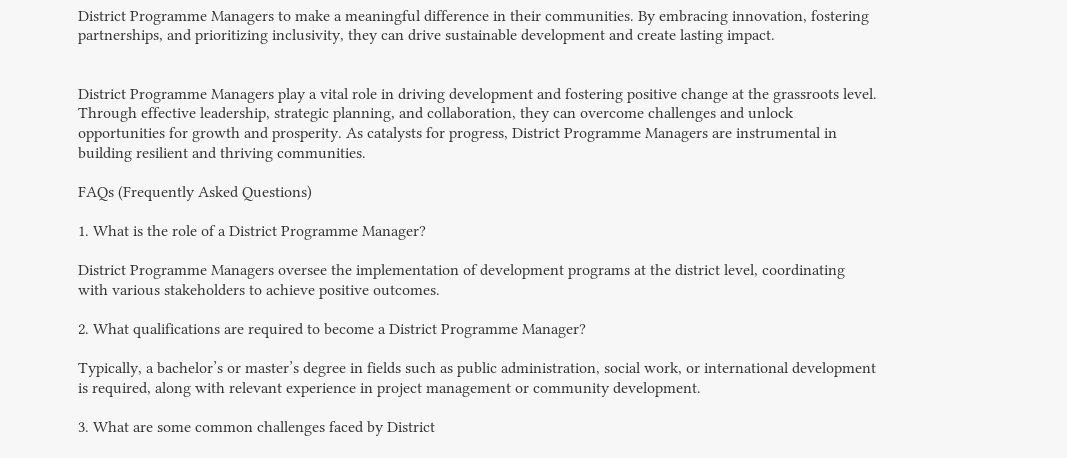District Programme Managers to make a meaningful difference in their communities. By embracing innovation, fostering partnerships, and prioritizing inclusivity, they can drive sustainable development and create lasting impact.


District Programme Managers play a vital role in driving development and fostering positive change at the grassroots level. Through effective leadership, strategic planning, and collaboration, they can overcome challenges and unlock opportunities for growth and prosperity. As catalysts for progress, District Programme Managers are instrumental in building resilient and thriving communities.

FAQs (Frequently Asked Questions)

1. What is the role of a District Programme Manager?

District Programme Managers oversee the implementation of development programs at the district level, coordinating with various stakeholders to achieve positive outcomes.

2. What qualifications are required to become a District Programme Manager?

Typically, a bachelor’s or master’s degree in fields such as public administration, social work, or international development is required, along with relevant experience in project management or community development.

3. What are some common challenges faced by District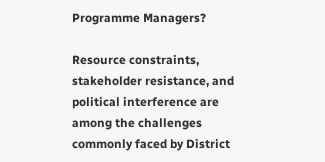Programme Managers?

Resource constraints, stakeholder resistance, and political interference are among the challenges commonly faced by District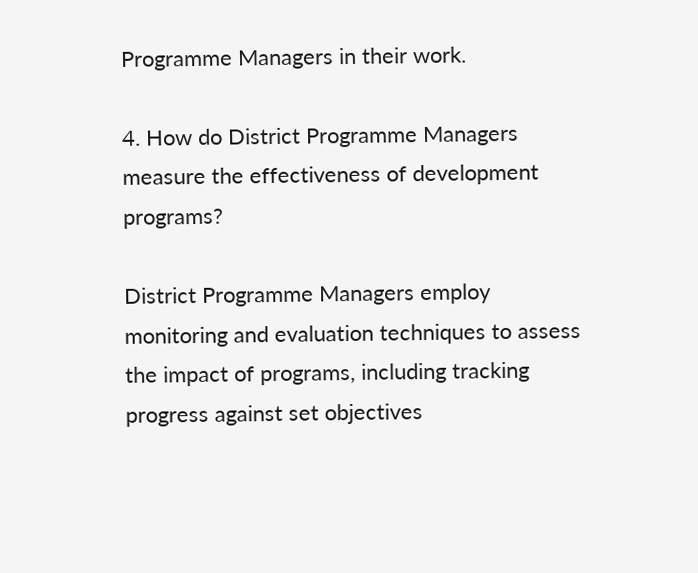Programme Managers in their work.

4. How do District Programme Managers measure the effectiveness of development programs?

District Programme Managers employ monitoring and evaluation techniques to assess the impact of programs, including tracking progress against set objectives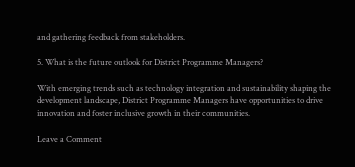and gathering feedback from stakeholders.

5. What is the future outlook for District Programme Managers?

With emerging trends such as technology integration and sustainability shaping the development landscape, District Programme Managers have opportunities to drive innovation and foster inclusive growth in their communities.

Leave a Comment